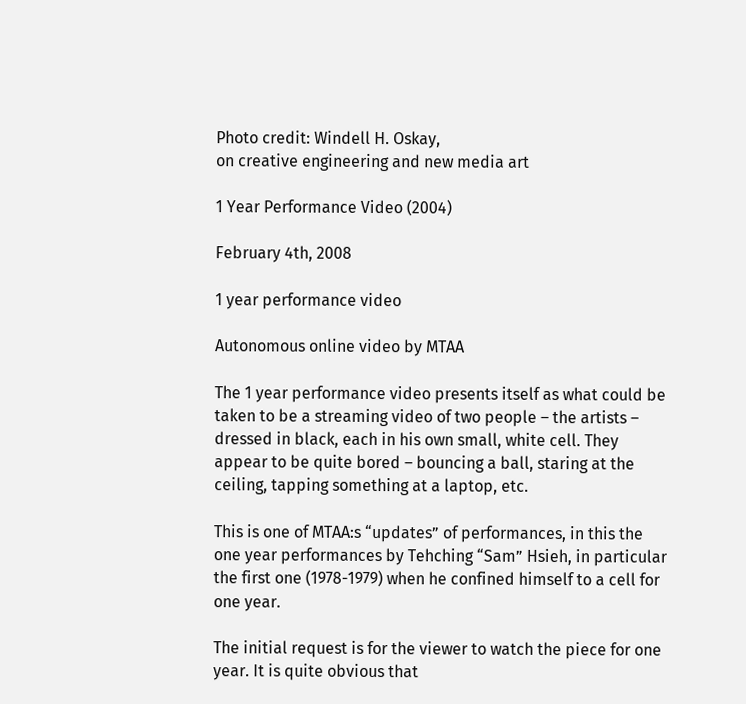Photo credit: Windell H. Oskay,
on creative engineering and new media art

1 Year Performance Video (2004)

February 4th, 2008

1 year performance video

Autonomous online video by MTAA

The 1 year performance video presents itself as what could be taken to be a streaming video of two people – the artists – dressed in black, each in his own small, white cell. They appear to be quite bored – bouncing a ball, staring at the ceiling, tapping something at a laptop, etc.

This is one of MTAA:s “updates” of performances, in this the one year performances by Tehching “Sam” Hsieh, in particular the first one (1978-1979) when he confined himself to a cell for one year.

The initial request is for the viewer to watch the piece for one year. It is quite obvious that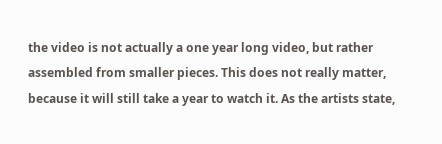the video is not actually a one year long video, but rather assembled from smaller pieces. This does not really matter, because it will still take a year to watch it. As the artists state,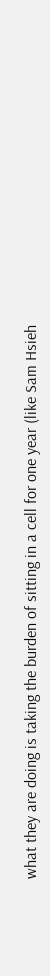what they are doing is taking the burden of sitting in a cell for one year (like Sam Hsieh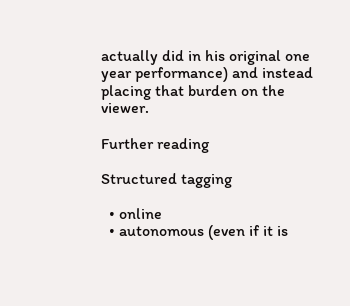actually did in his original one year performance) and instead placing that burden on the viewer.

Further reading

Structured tagging

  • online
  • autonomous (even if it is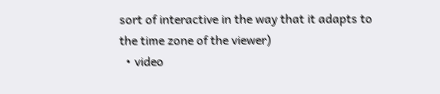sort of interactive in the way that it adapts to the time zone of the viewer)
  • video